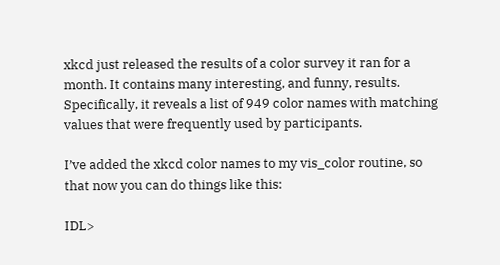xkcd just released the results of a color survey it ran for a month. It contains many interesting, and funny, results. Specifically, it reveals a list of 949 color names with matching values that were frequently used by participants.

I’ve added the xkcd color names to my vis_color routine, so that now you can do things like this:

IDL>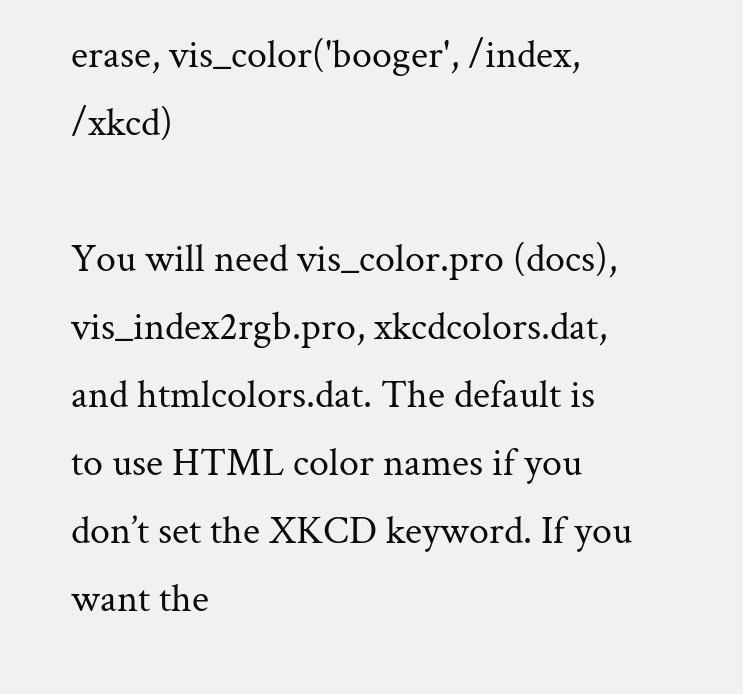erase, vis_color('booger', /index, /xkcd)

You will need vis_color.pro (docs), vis_index2rgb.pro, xkcdcolors.dat, and htmlcolors.dat. The default is to use HTML color names if you don’t set the XKCD keyword. If you want the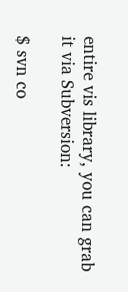entire vis library, you can grab it via Subversion:

$ svn co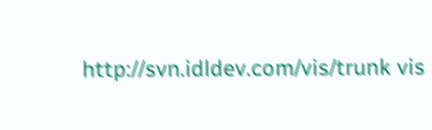http://svn.idldev.com/vis/trunk vis